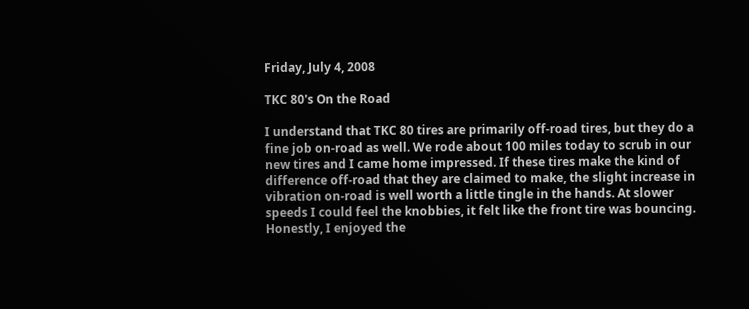Friday, July 4, 2008

TKC 80's On the Road

I understand that TKC 80 tires are primarily off-road tires, but they do a fine job on-road as well. We rode about 100 miles today to scrub in our new tires and I came home impressed. If these tires make the kind of difference off-road that they are claimed to make, the slight increase in vibration on-road is well worth a little tingle in the hands. At slower speeds I could feel the knobbies, it felt like the front tire was bouncing. Honestly, I enjoyed the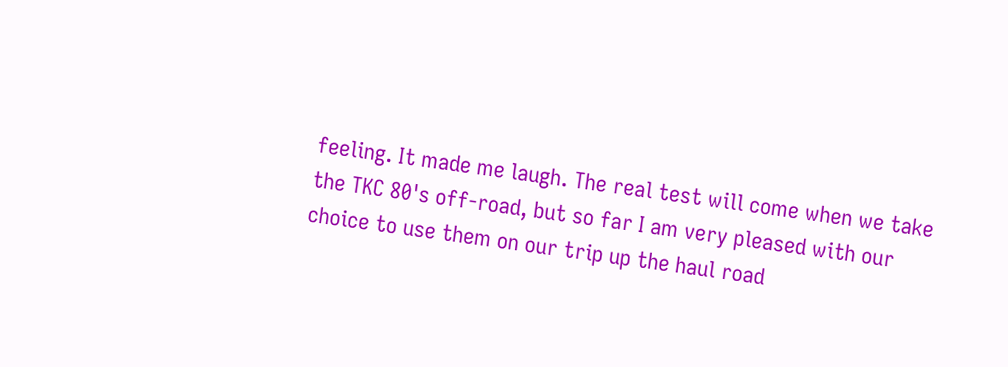feeling. It made me laugh. The real test will come when we take the TKC 80's off-road, but so far I am very pleased with our choice to use them on our trip up the haul road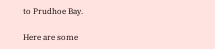to Prudhoe Bay.

Here are some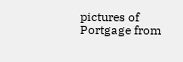pictures of Portgage from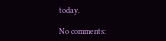today.

No comments: